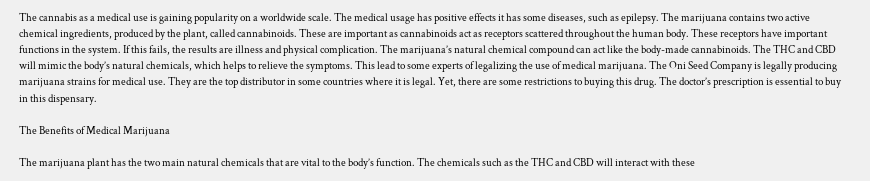The cannabis as a medical use is gaining popularity on a worldwide scale. The medical usage has positive effects it has some diseases, such as epilepsy. The marijuana contains two active chemical ingredients, produced by the plant, called cannabinoids. These are important as cannabinoids act as receptors scattered throughout the human body. These receptors have important functions in the system. If this fails, the results are illness and physical complication. The marijuana’s natural chemical compound can act like the body-made cannabinoids. The THC and CBD will mimic the body’s natural chemicals, which helps to relieve the symptoms. This lead to some experts of legalizing the use of medical marijuana. The Oni Seed Company is legally producing marijuana strains for medical use. They are the top distributor in some countries where it is legal. Yet, there are some restrictions to buying this drug. The doctor’s prescription is essential to buy in this dispensary.

The Benefits of Medical Marijuana

The marijuana plant has the two main natural chemicals that are vital to the body’s function. The chemicals such as the THC and CBD will interact with these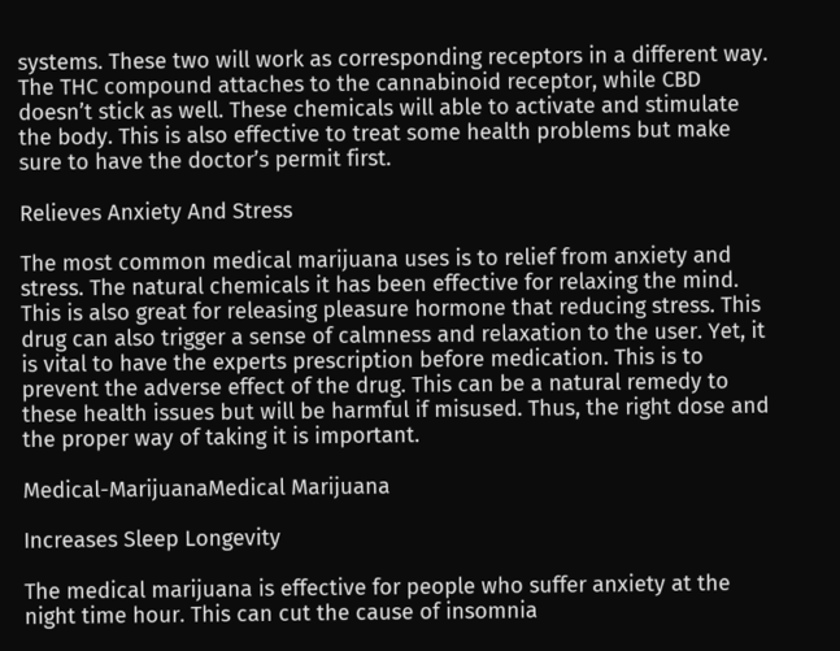systems. These two will work as corresponding receptors in a different way. The THC compound attaches to the cannabinoid receptor, while CBD doesn’t stick as well. These chemicals will able to activate and stimulate the body. This is also effective to treat some health problems but make sure to have the doctor’s permit first.

Relieves Anxiety And Stress

The most common medical marijuana uses is to relief from anxiety and stress. The natural chemicals it has been effective for relaxing the mind. This is also great for releasing pleasure hormone that reducing stress. This drug can also trigger a sense of calmness and relaxation to the user. Yet, it is vital to have the experts prescription before medication. This is to prevent the adverse effect of the drug. This can be a natural remedy to these health issues but will be harmful if misused. Thus, the right dose and the proper way of taking it is important.

Medical-MarijuanaMedical Marijuana

Increases Sleep Longevity

The medical marijuana is effective for people who suffer anxiety at the night time hour. This can cut the cause of insomnia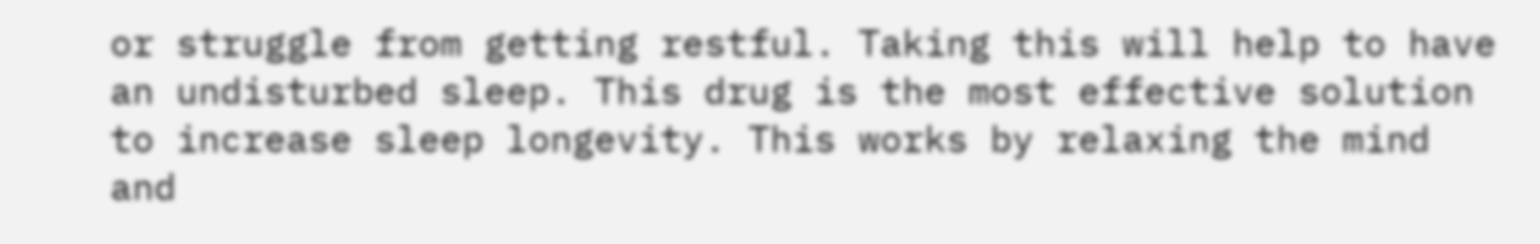or struggle from getting restful. Taking this will help to have an undisturbed sleep. This drug is the most effective solution to increase sleep longevity. This works by relaxing the mind and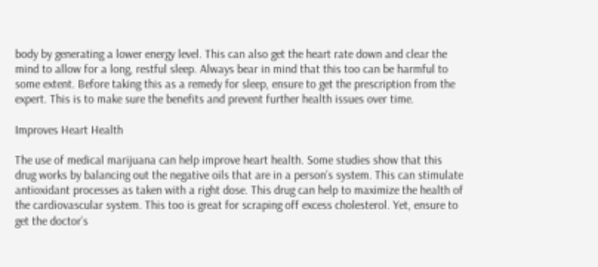body by generating a lower energy level. This can also get the heart rate down and clear the mind to allow for a long, restful sleep. Always bear in mind that this too can be harmful to some extent. Before taking this as a remedy for sleep, ensure to get the prescription from the expert. This is to make sure the benefits and prevent further health issues over time.

Improves Heart Health

The use of medical marijuana can help improve heart health. Some studies show that this drug works by balancing out the negative oils that are in a person’s system. This can stimulate antioxidant processes as taken with a right dose. This drug can help to maximize the health of the cardiovascular system. This too is great for scraping off excess cholesterol. Yet, ensure to get the doctor’s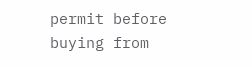permit before buying from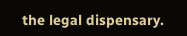the legal dispensary.